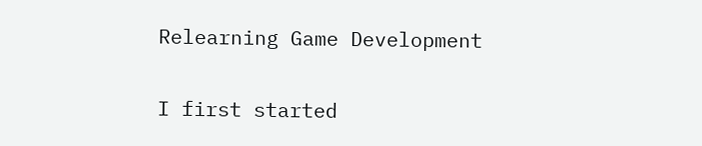Relearning Game Development

I first started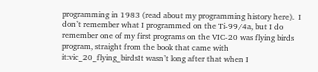programming in 1983 (read about my programming history here).  I don’t remember what I programmed on the Ti-99/4a, but I do remember one of my first programs on the VIC-20 was flying birds program, straight from the book that came with it:vic_20_flying_birdsIt wasn’t long after that when I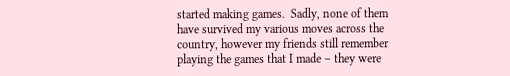started making games.  Sadly, none of them have survived my various moves across the country, however my friends still remember playing the games that I made – they were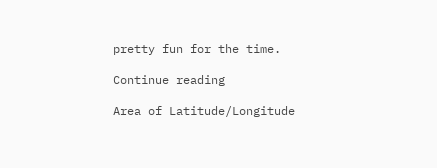pretty fun for the time.

Continue reading

Area of Latitude/Longitude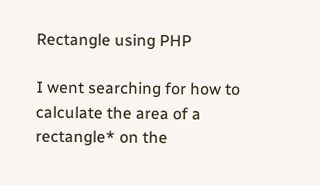Rectangle using PHP

I went searching for how to calculate the area of a rectangle* on the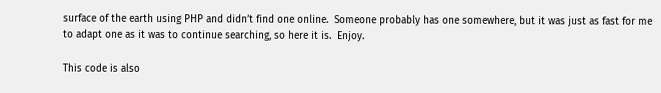surface of the earth using PHP and didn’t find one online.  Someone probably has one somewhere, but it was just as fast for me to adapt one as it was to continue searching, so here it is.  Enjoy.

This code is also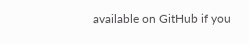available on GitHub if you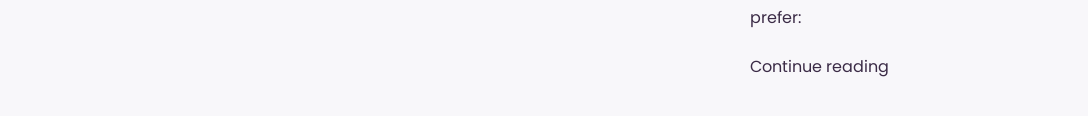prefer:

Continue reading